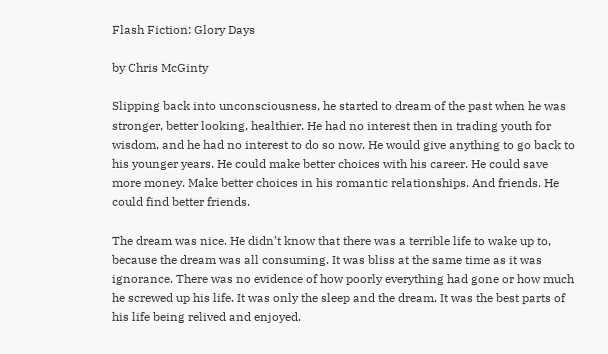Flash Fiction: Glory Days

by Chris McGinty

Slipping back into unconsciousness, he started to dream of the past when he was stronger, better looking, healthier. He had no interest then in trading youth for wisdom, and he had no interest to do so now. He would give anything to go back to his younger years. He could make better choices with his career. He could save more money. Make better choices in his romantic relationships. And friends. He could find better friends.

The dream was nice. He didn’t know that there was a terrible life to wake up to, because the dream was all consuming. It was bliss at the same time as it was ignorance. There was no evidence of how poorly everything had gone or how much he screwed up his life. It was only the sleep and the dream. It was the best parts of his life being relived and enjoyed.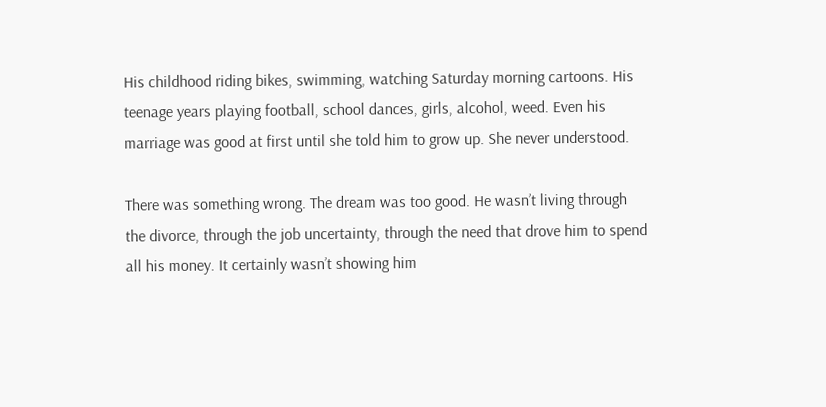His childhood riding bikes, swimming, watching Saturday morning cartoons. His teenage years playing football, school dances, girls, alcohol, weed. Even his marriage was good at first until she told him to grow up. She never understood.

There was something wrong. The dream was too good. He wasn’t living through the divorce, through the job uncertainty, through the need that drove him to spend all his money. It certainly wasn’t showing him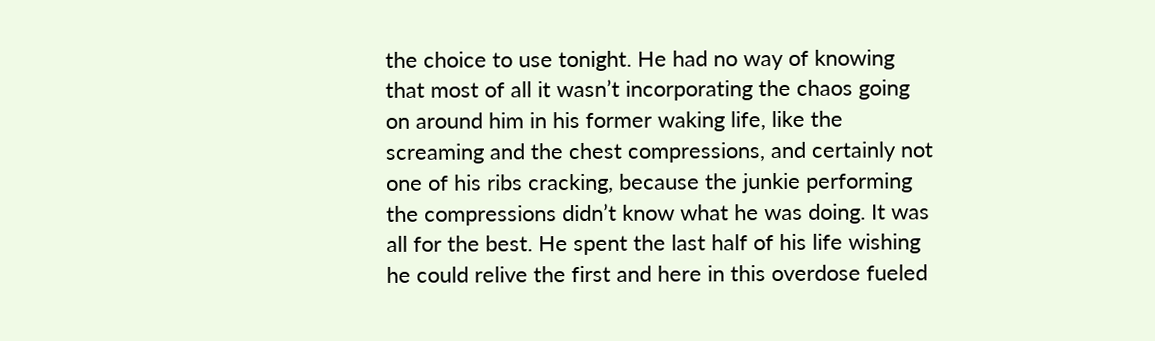the choice to use tonight. He had no way of knowing that most of all it wasn’t incorporating the chaos going on around him in his former waking life, like the screaming and the chest compressions, and certainly not one of his ribs cracking, because the junkie performing the compressions didn’t know what he was doing. It was all for the best. He spent the last half of his life wishing he could relive the first and here in this overdose fueled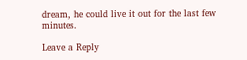dream, he could live it out for the last few minutes.

Leave a Reply